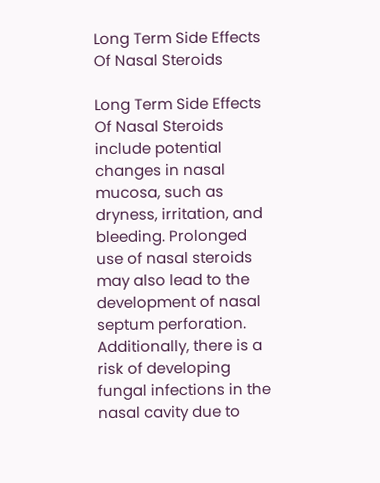Long Term Side Effects Of Nasal Steroids

Long Term Side Effects Of Nasal Steroids include potential changes in nasal mucosa, such as dryness, irritation, and bleeding. Prolonged use of nasal steroids may also lead to the development of nasal septum perforation. Additionally, there is a risk of developing fungal infections in the nasal cavity due to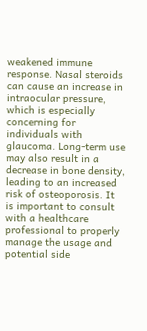weakened immune response. Nasal steroids can cause an increase in intraocular pressure, which is especially concerning for individuals with glaucoma. Long-term use may also result in a decrease in bone density, leading to an increased risk of osteoporosis. It is important to consult with a healthcare professional to properly manage the usage and potential side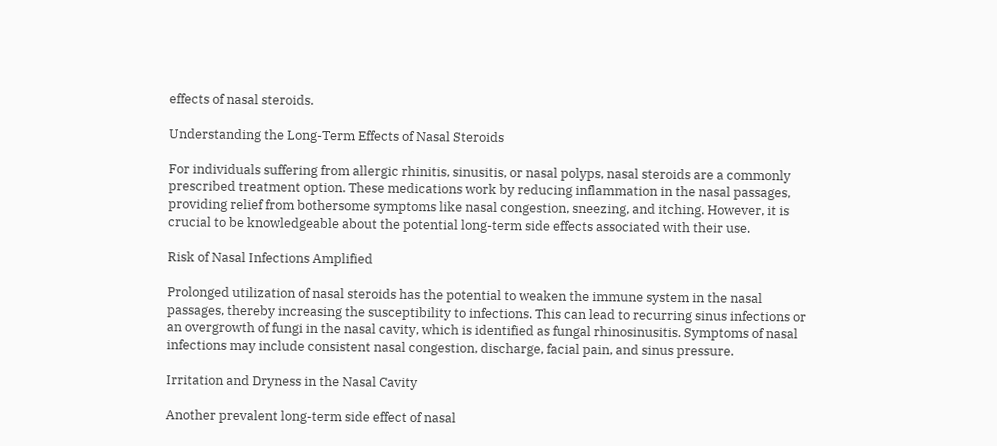effects of nasal steroids.

Understanding the Long-Term Effects of Nasal Steroids

For individuals suffering from allergic rhinitis, sinusitis, or nasal polyps, nasal steroids are a commonly prescribed treatment option. These medications work by reducing inflammation in the nasal passages, providing relief from bothersome symptoms like nasal congestion, sneezing, and itching. However, it is crucial to be knowledgeable about the potential long-term side effects associated with their use.

Risk of Nasal Infections Amplified

Prolonged utilization of nasal steroids has the potential to weaken the immune system in the nasal passages, thereby increasing the susceptibility to infections. This can lead to recurring sinus infections or an overgrowth of fungi in the nasal cavity, which is identified as fungal rhinosinusitis. Symptoms of nasal infections may include consistent nasal congestion, discharge, facial pain, and sinus pressure.

Irritation and Dryness in the Nasal Cavity

Another prevalent long-term side effect of nasal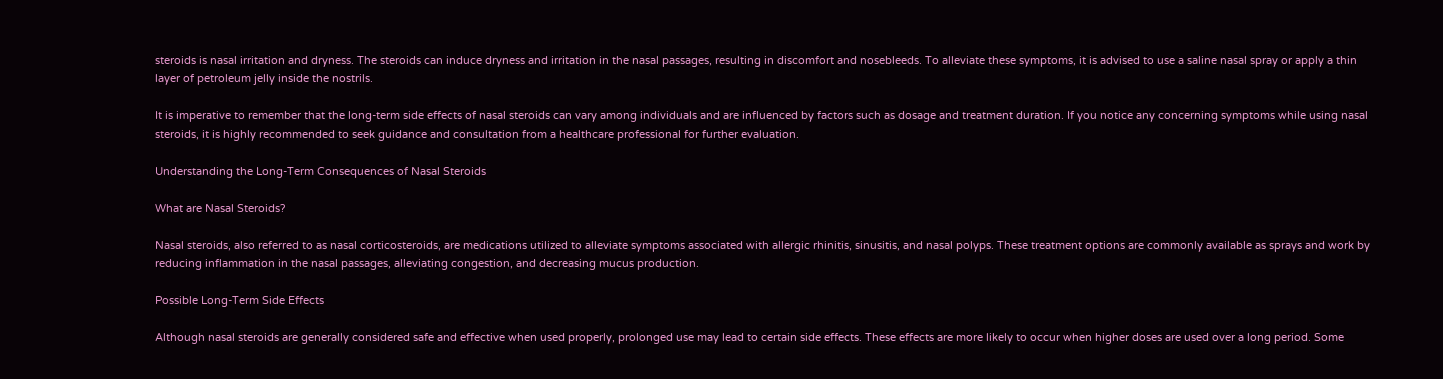steroids is nasal irritation and dryness. The steroids can induce dryness and irritation in the nasal passages, resulting in discomfort and nosebleeds. To alleviate these symptoms, it is advised to use a saline nasal spray or apply a thin layer of petroleum jelly inside the nostrils.

It is imperative to remember that the long-term side effects of nasal steroids can vary among individuals and are influenced by factors such as dosage and treatment duration. If you notice any concerning symptoms while using nasal steroids, it is highly recommended to seek guidance and consultation from a healthcare professional for further evaluation.

Understanding the Long-Term Consequences of Nasal Steroids

What are Nasal Steroids?

Nasal steroids, also referred to as nasal corticosteroids, are medications utilized to alleviate symptoms associated with allergic rhinitis, sinusitis, and nasal polyps. These treatment options are commonly available as sprays and work by reducing inflammation in the nasal passages, alleviating congestion, and decreasing mucus production.

Possible Long-Term Side Effects

Although nasal steroids are generally considered safe and effective when used properly, prolonged use may lead to certain side effects. These effects are more likely to occur when higher doses are used over a long period. Some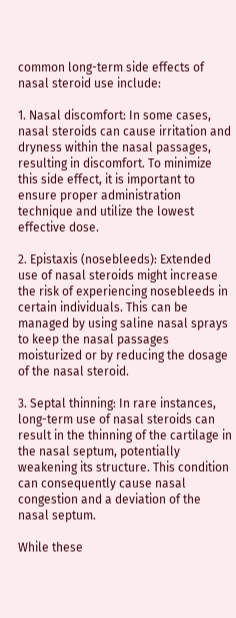common long-term side effects of nasal steroid use include:

1. Nasal discomfort: In some cases, nasal steroids can cause irritation and dryness within the nasal passages, resulting in discomfort. To minimize this side effect, it is important to ensure proper administration technique and utilize the lowest effective dose.

2. Epistaxis (nosebleeds): Extended use of nasal steroids might increase the risk of experiencing nosebleeds in certain individuals. This can be managed by using saline nasal sprays to keep the nasal passages moisturized or by reducing the dosage of the nasal steroid.

3. Septal thinning: In rare instances, long-term use of nasal steroids can result in the thinning of the cartilage in the nasal septum, potentially weakening its structure. This condition can consequently cause nasal congestion and a deviation of the nasal septum.

While these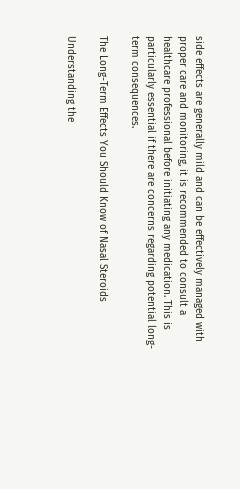side effects are generally mild and can be effectively managed with proper care and monitoring, it is recommended to consult a healthcare professional before initiating any medication. This is particularly essential if there are concerns regarding potential long-term consequences.

The Long-Term Effects You Should Know of Nasal Steroids

Understanding the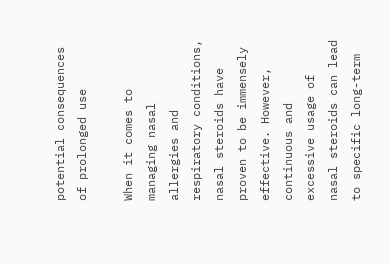potential consequences of prolonged use

When it comes to managing nasal allergies and respiratory conditions, nasal steroids have proven to be immensely effective. However, continuous and excessive usage of nasal steroids can lead to specific long-term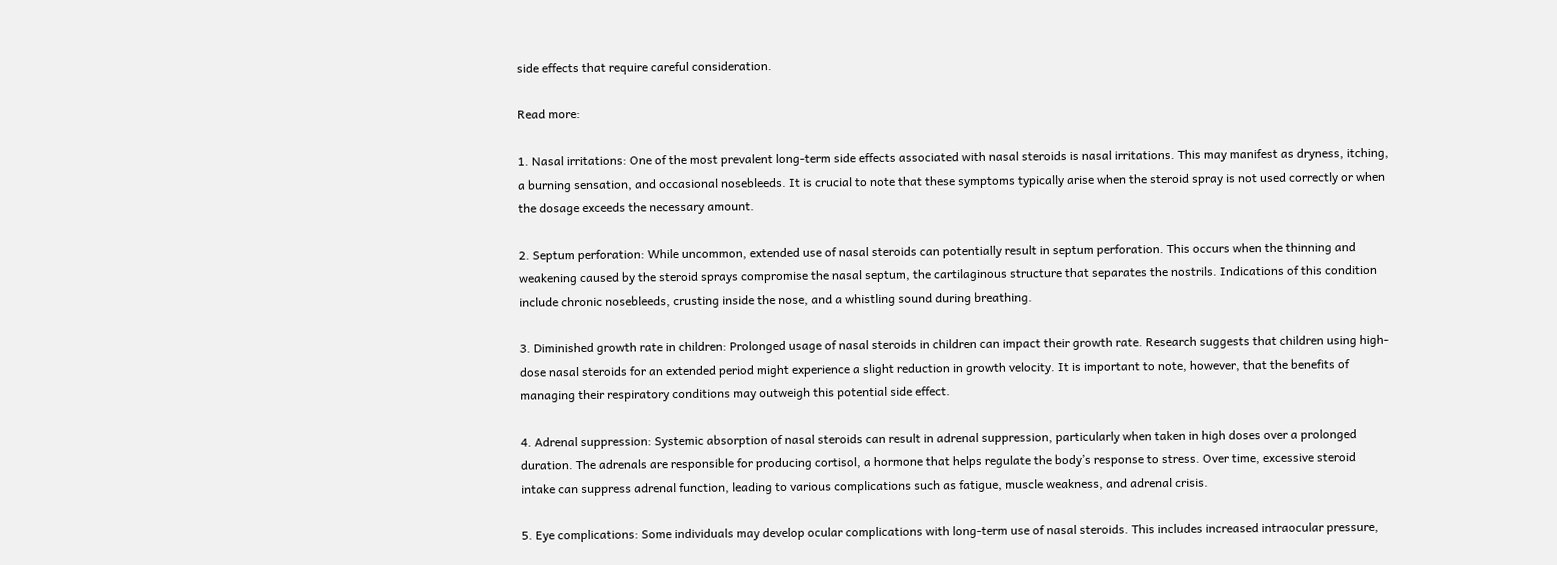side effects that require careful consideration.

Read more:

1. Nasal irritations: One of the most prevalent long-term side effects associated with nasal steroids is nasal irritations. This may manifest as dryness, itching, a burning sensation, and occasional nosebleeds. It is crucial to note that these symptoms typically arise when the steroid spray is not used correctly or when the dosage exceeds the necessary amount.

2. Septum perforation: While uncommon, extended use of nasal steroids can potentially result in septum perforation. This occurs when the thinning and weakening caused by the steroid sprays compromise the nasal septum, the cartilaginous structure that separates the nostrils. Indications of this condition include chronic nosebleeds, crusting inside the nose, and a whistling sound during breathing.

3. Diminished growth rate in children: Prolonged usage of nasal steroids in children can impact their growth rate. Research suggests that children using high-dose nasal steroids for an extended period might experience a slight reduction in growth velocity. It is important to note, however, that the benefits of managing their respiratory conditions may outweigh this potential side effect.

4. Adrenal suppression: Systemic absorption of nasal steroids can result in adrenal suppression, particularly when taken in high doses over a prolonged duration. The adrenals are responsible for producing cortisol, a hormone that helps regulate the body’s response to stress. Over time, excessive steroid intake can suppress adrenal function, leading to various complications such as fatigue, muscle weakness, and adrenal crisis.

5. Eye complications: Some individuals may develop ocular complications with long-term use of nasal steroids. This includes increased intraocular pressure,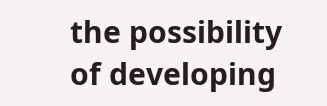the possibility of developing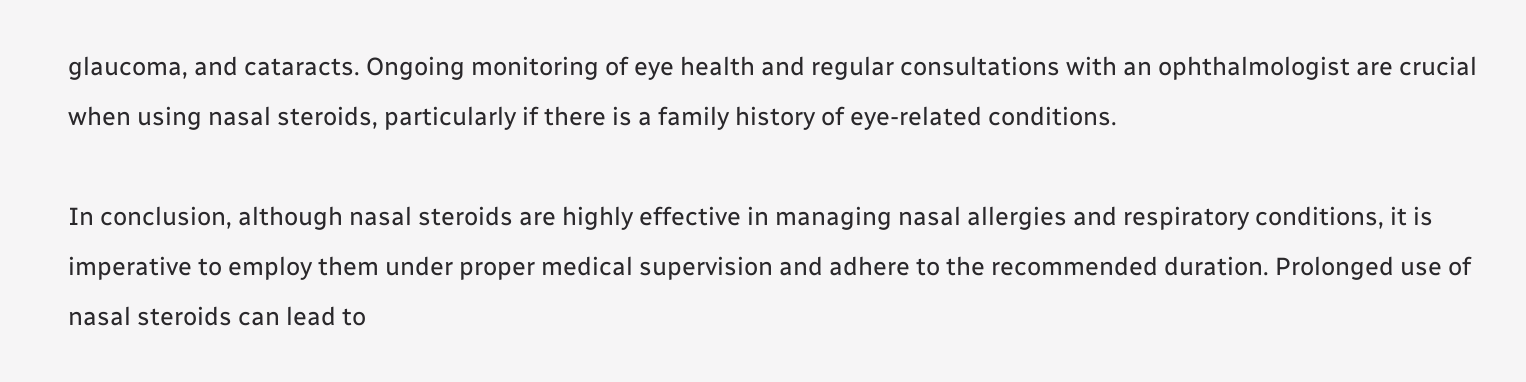glaucoma, and cataracts. Ongoing monitoring of eye health and regular consultations with an ophthalmologist are crucial when using nasal steroids, particularly if there is a family history of eye-related conditions.

In conclusion, although nasal steroids are highly effective in managing nasal allergies and respiratory conditions, it is imperative to employ them under proper medical supervision and adhere to the recommended duration. Prolonged use of nasal steroids can lead to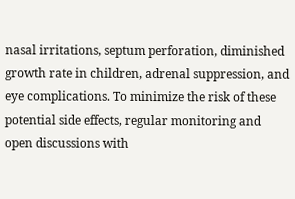nasal irritations, septum perforation, diminished growth rate in children, adrenal suppression, and eye complications. To minimize the risk of these potential side effects, regular monitoring and open discussions with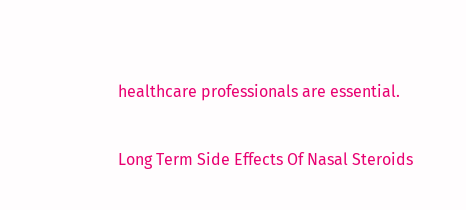healthcare professionals are essential.

Long Term Side Effects Of Nasal Steroids